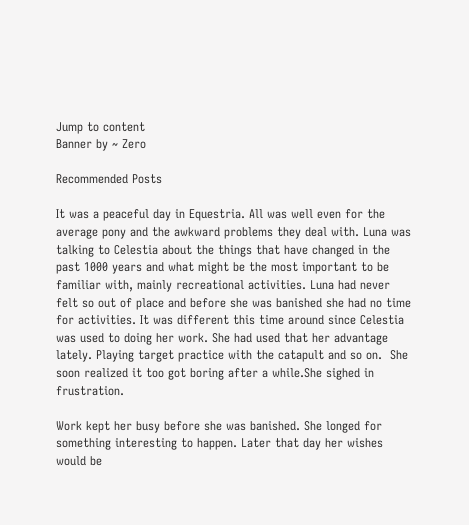Jump to content
Banner by ~ Zero

Recommended Posts

It was a peaceful day in Equestria. All was well even for the average pony and the awkward problems they deal with. Luna was talking to Celestia about the things that have changed in the past 1000 years and what might be the most important to be familiar with, mainly recreational activities. Luna had never felt so out of place and before she was banished she had no time for activities. It was different this time around since Celestia was used to doing her work. She had used that her advantage lately. Playing target practice with the catapult and so on.  She soon realized it too got boring after a while.She sighed in frustration.

Work kept her busy before she was banished. She longed for something interesting to happen. Later that day her wishes would be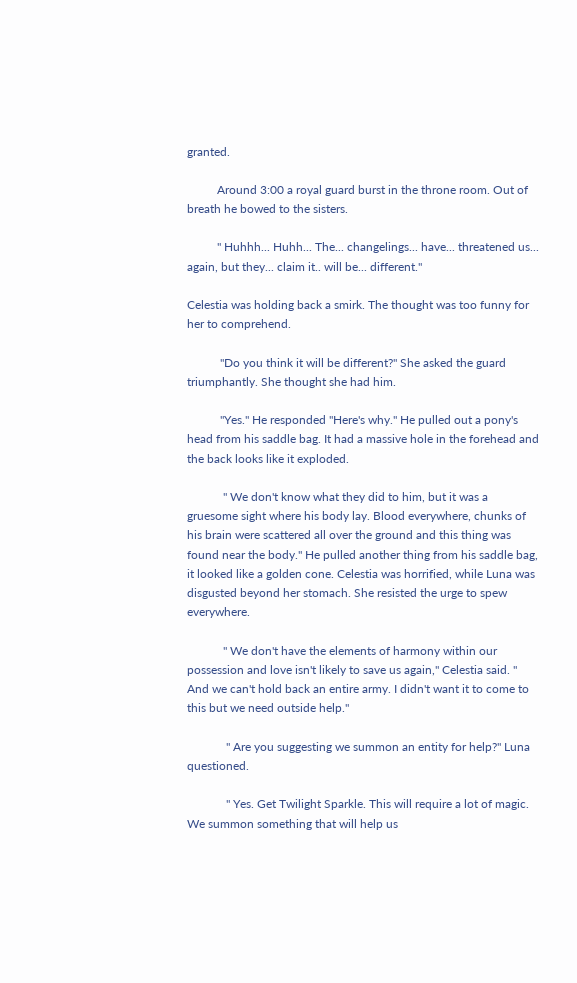granted.

          Around 3:00 a royal guard burst in the throne room. Out of breath he bowed to the sisters.

          " Huhhh... Huhh... The... changelings... have... threatened us... again, but they... claim it.. will be... different."

Celestia was holding back a smirk. The thought was too funny for her to comprehend.

           "Do you think it will be different?" She asked the guard triumphantly. She thought she had him.

           "Yes." He responded "Here's why." He pulled out a pony's head from his saddle bag. It had a massive hole in the forehead and the back looks like it exploded.

            " We don't know what they did to him, but it was a gruesome sight where his body lay. Blood everywhere, chunks of his brain were scattered all over the ground and this thing was found near the body." He pulled another thing from his saddle bag, it looked like a golden cone. Celestia was horrified, while Luna was disgusted beyond her stomach. She resisted the urge to spew everywhere.

            " We don't have the elements of harmony within our possession and love isn't likely to save us again," Celestia said. " And we can't hold back an entire army. I didn't want it to come to this but we need outside help."

             " Are you suggesting we summon an entity for help?" Luna questioned.

             " Yes. Get Twilight Sparkle. This will require a lot of magic. We summon something that will help us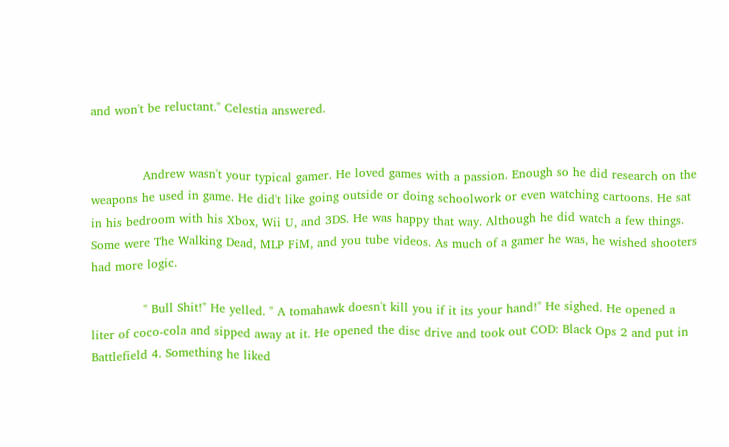and won't be reluctant." Celestia answered.


             Andrew wasn't your typical gamer. He loved games with a passion. Enough so he did research on the weapons he used in game. He did't like going outside or doing schoolwork or even watching cartoons. He sat in his bedroom with his Xbox, Wii U, and 3DS. He was happy that way. Although he did watch a few things. Some were The Walking Dead, MLP FiM, and you tube videos. As much of a gamer he was, he wished shooters had more logic.

             " Bull Shit!" He yelled. " A tomahawk doesn't kill you if it its your hand!" He sighed. He opened a liter of coco-cola and sipped away at it. He opened the disc drive and took out COD: Black Ops 2 and put in Battlefield 4. Something he liked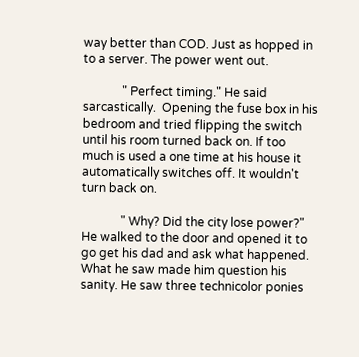way better than COD. Just as hopped in to a server. The power went out.

             " Perfect timing." He said sarcastically.  Opening the fuse box in his bedroom and tried flipping the switch until his room turned back on. If too much is used a one time at his house it automatically switches off. It wouldn't turn back on.

             " Why? Did the city lose power?" He walked to the door and opened it to go get his dad and ask what happened. What he saw made him question his sanity. He saw three technicolor ponies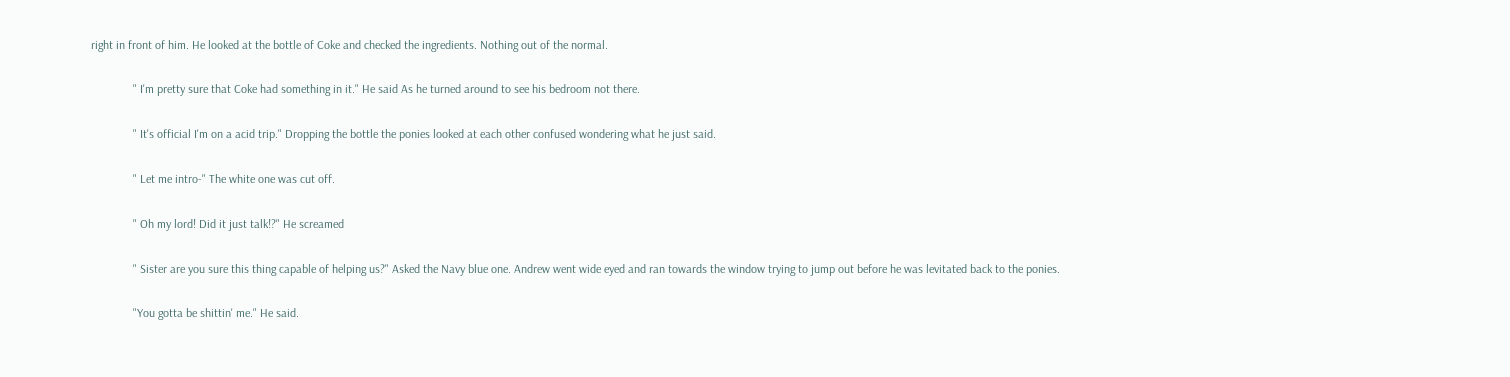right in front of him. He looked at the bottle of Coke and checked the ingredients. Nothing out of the normal.

              " I'm pretty sure that Coke had something in it." He said As he turned around to see his bedroom not there.

              " It's official I'm on a acid trip." Dropping the bottle the ponies looked at each other confused wondering what he just said.

              " Let me intro-" The white one was cut off.

              " Oh my lord! Did it just talk!?" He screamed

              " Sister are you sure this thing capable of helping us?" Asked the Navy blue one. Andrew went wide eyed and ran towards the window trying to jump out before he was levitated back to the ponies.

              "You gotta be shittin' me." He said.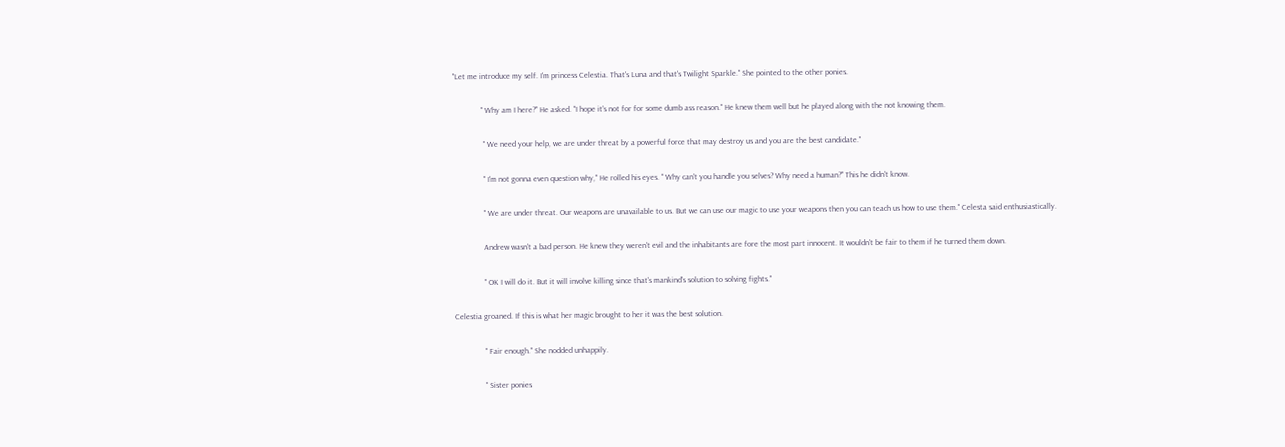"Let me introduce my self. I'm princess Celestia. That's Luna and that's Twilight Sparkle." She pointed to the other ponies.

              " Why am I here?" He asked. "I hope it's not for for some dumb ass reason." He knew them well but he played along with the not knowing them.

               " We need your help, we are under threat by a powerful force that may destroy us and you are the best candidate."

               " I'm not gonna even question why," He rolled his eyes. " Why can't you handle you selves? Why need a human?" This he didn't know.

               " We are under threat. Our weapons are unavailable to us. But we can use our magic to use your weapons then you can teach us how to use them." Celesta said enthusiastically.

               Andrew wasn't a bad person. He knew they weren't evil and the inhabitants are fore the most part innocent. It wouldn't be fair to them if he turned them down.

               " OK I will do it. But it will involve killing since that's mankind's solution to solving fights."

Celestia groaned. If this is what her magic brought to her it was the best solution.

               " Fair enough." She nodded unhappily.

               " Sister ponies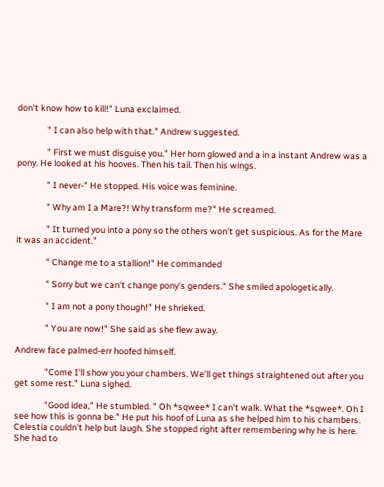don't know how to kill!" Luna exclaimed.

               " I can also help with that." Andrew suggested.

               " First we must disguise you." Her horn glowed and a in a instant Andrew was a pony. He looked at his hooves. Then his tail. Then his wings.

               " I never-" He stopped. His voice was feminine.

               " Why am I a Mare?! Why transform me?" He screamed.

               " It turned you into a pony so the others won't get suspicious. As for the Mare it was an accident."

               " Change me to a stallion!" He commanded

               " Sorry but we can't change pony's genders." She smiled apologetically.

               " I am not a pony though!" He shrieked.

               " You are now!" She said as she flew away.

Andrew face palmed-err hoofed himself.

               "Come I'll show you your chambers. We'll get things straightened out after you get some rest." Luna sighed.

               "Good idea," He stumbled. " Oh *sqwee* I can't walk. What the *sqwee*. Oh I see how this is gonna be." He put his hoof of Luna as she helped him to his chambers. Celestia couldn't help but laugh. She stopped right after remembering why he is here. She had to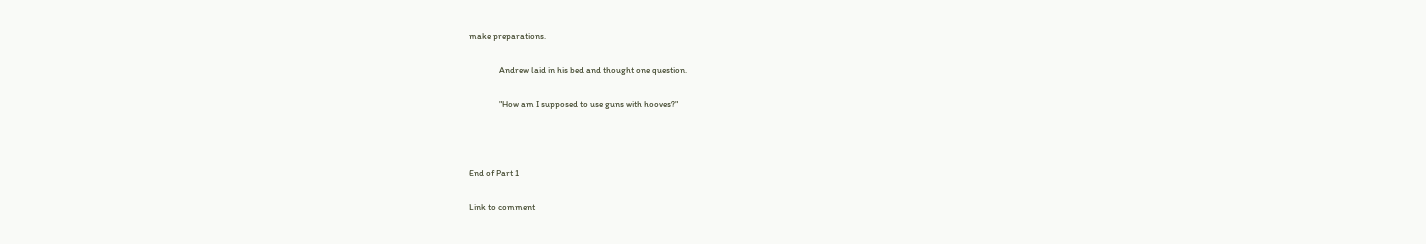make preparations.

               Andrew laid in his bed and thought one question.

               "How am I supposed to use guns with hooves?"



End of Part 1

Link to comment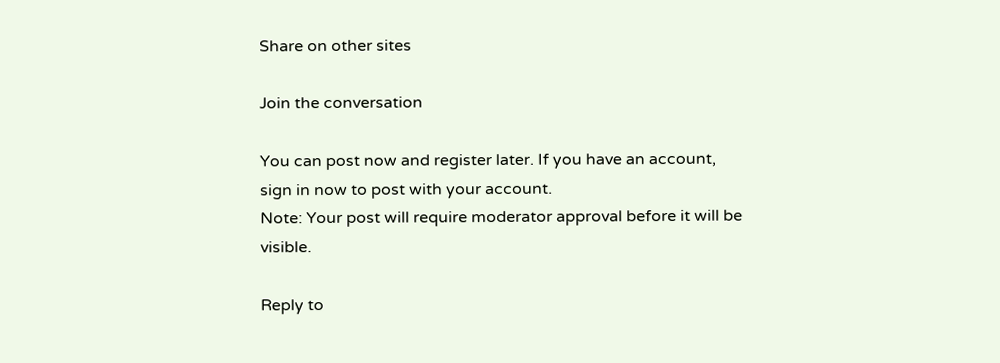Share on other sites

Join the conversation

You can post now and register later. If you have an account, sign in now to post with your account.
Note: Your post will require moderator approval before it will be visible.

Reply to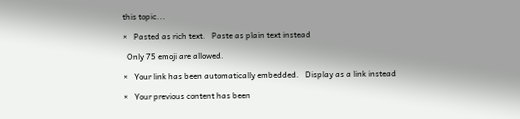this topic...

×   Pasted as rich text.   Paste as plain text instead

  Only 75 emoji are allowed.

×   Your link has been automatically embedded.   Display as a link instead

×   Your previous content has been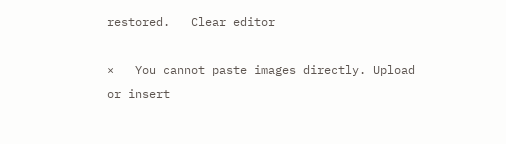restored.   Clear editor

×   You cannot paste images directly. Upload or insert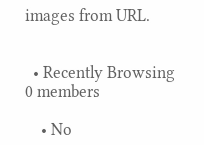images from URL.


  • Recently Browsing   0 members

    • No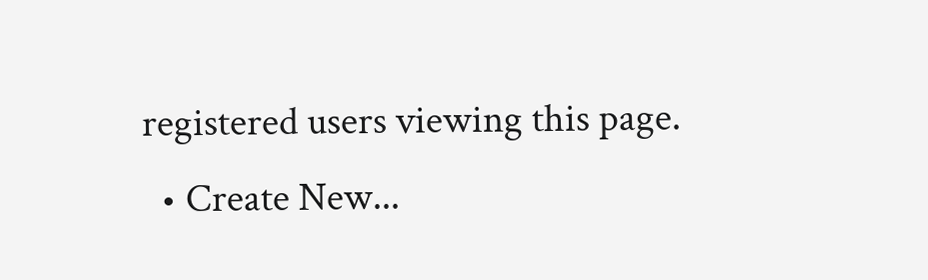registered users viewing this page.
  • Create New...